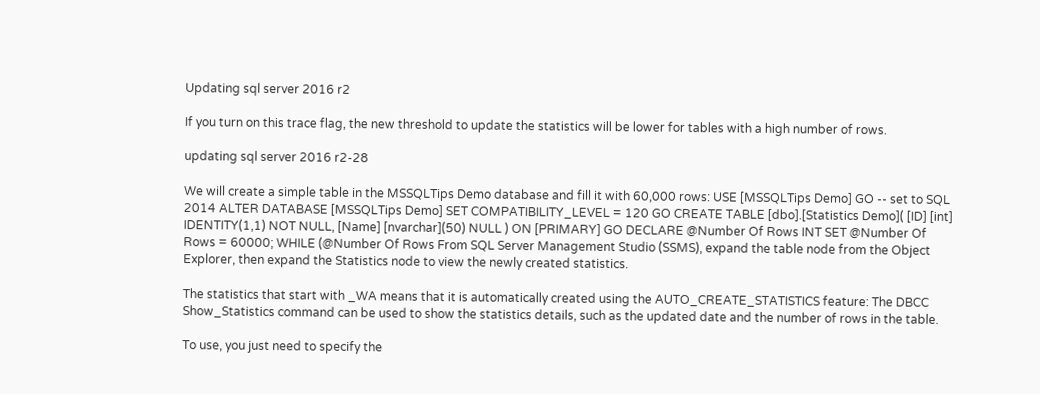Updating sql server 2016 r2

If you turn on this trace flag, the new threshold to update the statistics will be lower for tables with a high number of rows.

updating sql server 2016 r2-28

We will create a simple table in the MSSQLTips Demo database and fill it with 60,000 rows: USE [MSSQLTips Demo] GO -- set to SQL 2014 ALTER DATABASE [MSSQLTips Demo] SET COMPATIBILITY_LEVEL = 120 GO CREATE TABLE [dbo].[Statistics Demo]( [ID] [int] IDENTITY(1,1) NOT NULL, [Name] [nvarchar](50) NULL ) ON [PRIMARY] GO DECLARE @Number Of Rows INT SET @Number Of Rows = 60000; WHILE (@Number Of Rows From SQL Server Management Studio (SSMS), expand the table node from the Object Explorer, then expand the Statistics node to view the newly created statistics.

The statistics that start with _WA means that it is automatically created using the AUTO_CREATE_STATISTICS feature: The DBCC Show_Statistics command can be used to show the statistics details, such as the updated date and the number of rows in the table.

To use, you just need to specify the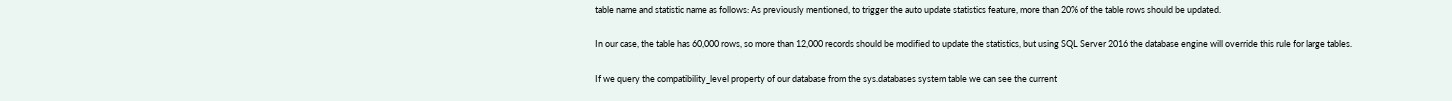table name and statistic name as follows: As previously mentioned, to trigger the auto update statistics feature, more than 20% of the table rows should be updated.

In our case, the table has 60,000 rows, so more than 12,000 records should be modified to update the statistics, but using SQL Server 2016 the database engine will override this rule for large tables.

If we query the compatibility_level property of our database from the sys.databases system table we can see the current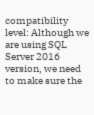compatibility level: Although we are using SQL Server 2016 version, we need to make sure the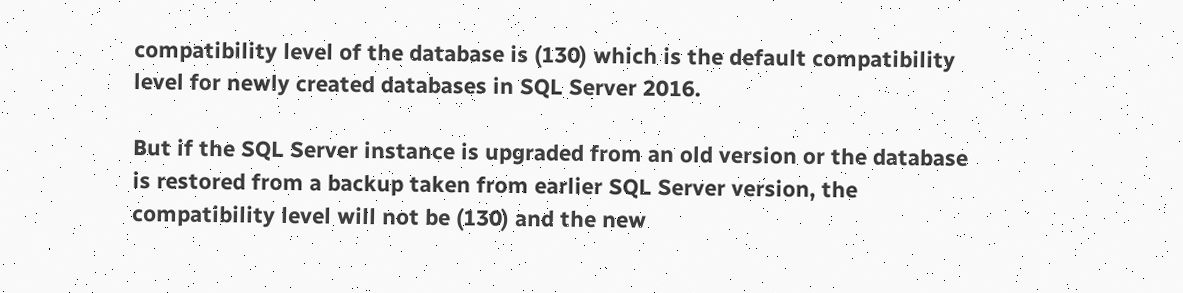compatibility level of the database is (130) which is the default compatibility level for newly created databases in SQL Server 2016.

But if the SQL Server instance is upgraded from an old version or the database is restored from a backup taken from earlier SQL Server version, the compatibility level will not be (130) and the new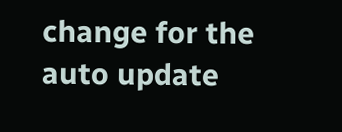change for the auto update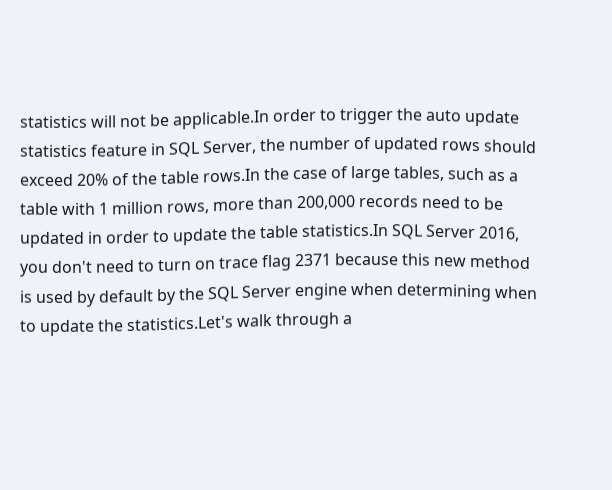statistics will not be applicable.In order to trigger the auto update statistics feature in SQL Server, the number of updated rows should exceed 20% of the table rows.In the case of large tables, such as a table with 1 million rows, more than 200,000 records need to be updated in order to update the table statistics.In SQL Server 2016, you don't need to turn on trace flag 2371 because this new method is used by default by the SQL Server engine when determining when to update the statistics.Let's walk through a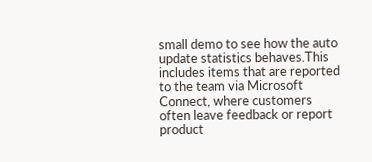small demo to see how the auto update statistics behaves.This includes items that are reported to the team via Microsoft Connect, where customers often leave feedback or report product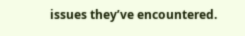issues they’ve encountered.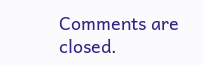Comments are closed.